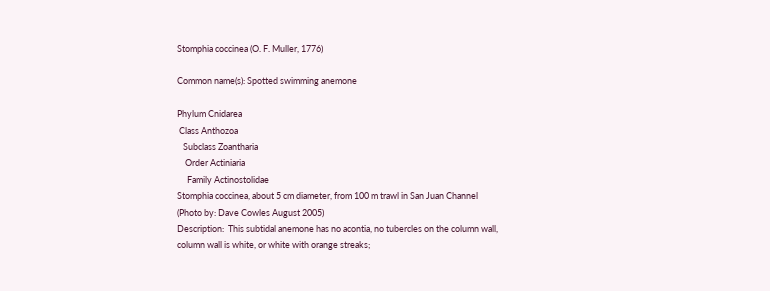Stomphia coccinea (O. F. Muller, 1776)

Common name(s): Spotted swimming anemone

Phylum Cnidarea
 Class Anthozoa
   Subclass Zoantharia
    Order Actiniaria
     Family Actinostolidae
Stomphia coccinea, about 5 cm diameter, from 100 m trawl in San Juan Channel
(Photo by: Dave Cowles August 2005)
Description:  This subtidal anemone has no acontia, no tubercles on the column wall, column wall is white, or white with orange streaks;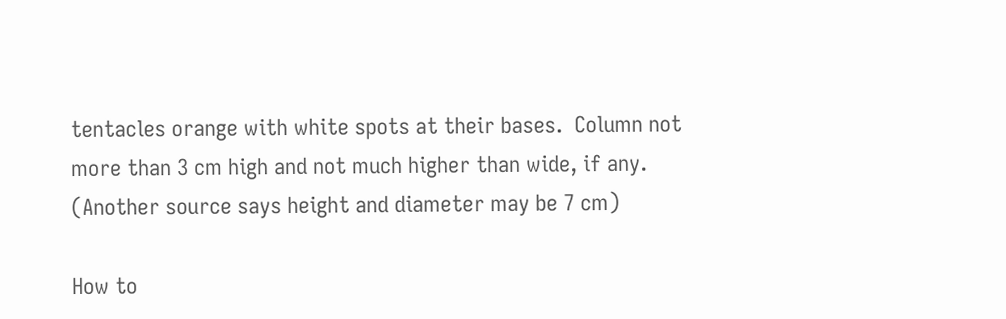tentacles orange with white spots at their bases.  Column not more than 3 cm high and not much higher than wide, if any.  (Another source says height and diameter may be 7 cm)

How to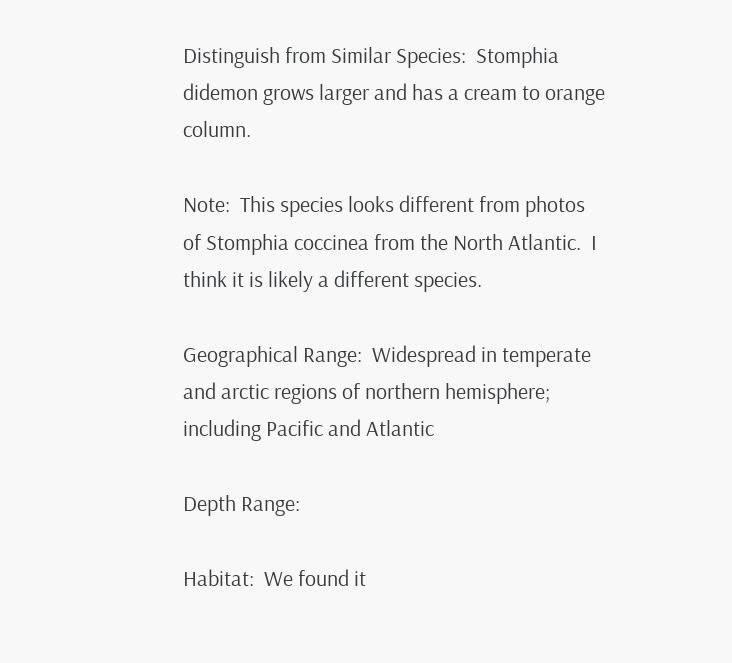Distinguish from Similar Species:  Stomphia didemon grows larger and has a cream to orange column.

Note:  This species looks different from photos of Stomphia coccinea from the North Atlantic.  I think it is likely a different species.

Geographical Range:  Widespread in temperate and arctic regions of northern hemisphere; including Pacific and Atlantic

Depth Range:

Habitat:  We found it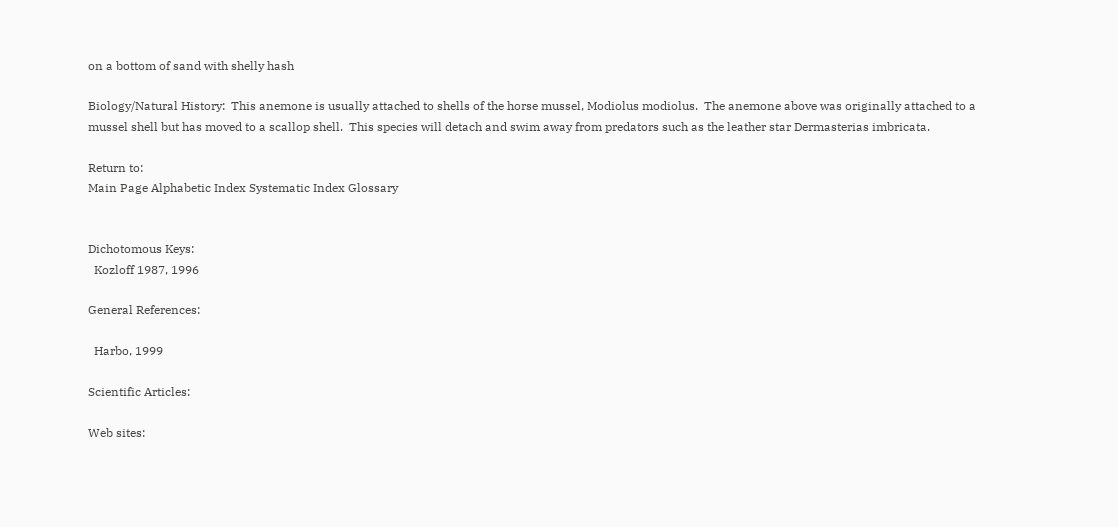on a bottom of sand with shelly hash

Biology/Natural History:  This anemone is usually attached to shells of the horse mussel, Modiolus modiolus.  The anemone above was originally attached to a mussel shell but has moved to a scallop shell.  This species will detach and swim away from predators such as the leather star Dermasterias imbricata.

Return to:
Main Page Alphabetic Index Systematic Index Glossary


Dichotomous Keys:
  Kozloff 1987, 1996

General References:

  Harbo, 1999

Scientific Articles:

Web sites: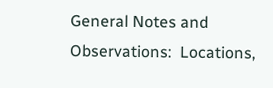General Notes and Observations:  Locations,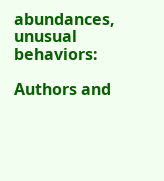abundances, unusual behaviors:

Authors and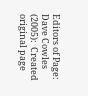Editors of Page:
Dave Cowles (2005):  Created original page